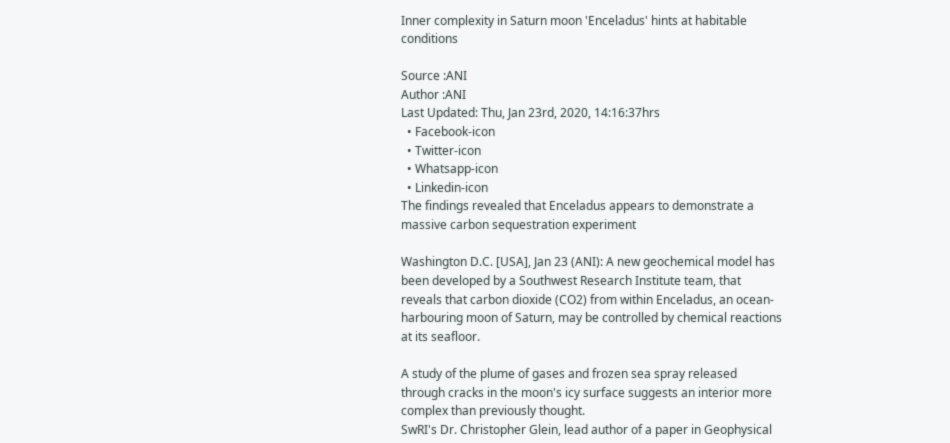Inner complexity in Saturn moon 'Enceladus' hints at habitable conditions

Source :ANI
Author :ANI
Last Updated: Thu, Jan 23rd, 2020, 14:16:37hrs
  • Facebook-icon
  • Twitter-icon
  • Whatsapp-icon
  • Linkedin-icon
The findings revealed that Enceladus appears to demonstrate a massive carbon sequestration experiment

Washington D.C. [USA], Jan 23 (ANI): A new geochemical model has been developed by a Southwest Research Institute team, that reveals that carbon dioxide (CO2) from within Enceladus, an ocean-harbouring moon of Saturn, may be controlled by chemical reactions at its seafloor.

A study of the plume of gases and frozen sea spray released through cracks in the moon's icy surface suggests an interior more complex than previously thought.
SwRI's Dr. Christopher Glein, lead author of a paper in Geophysical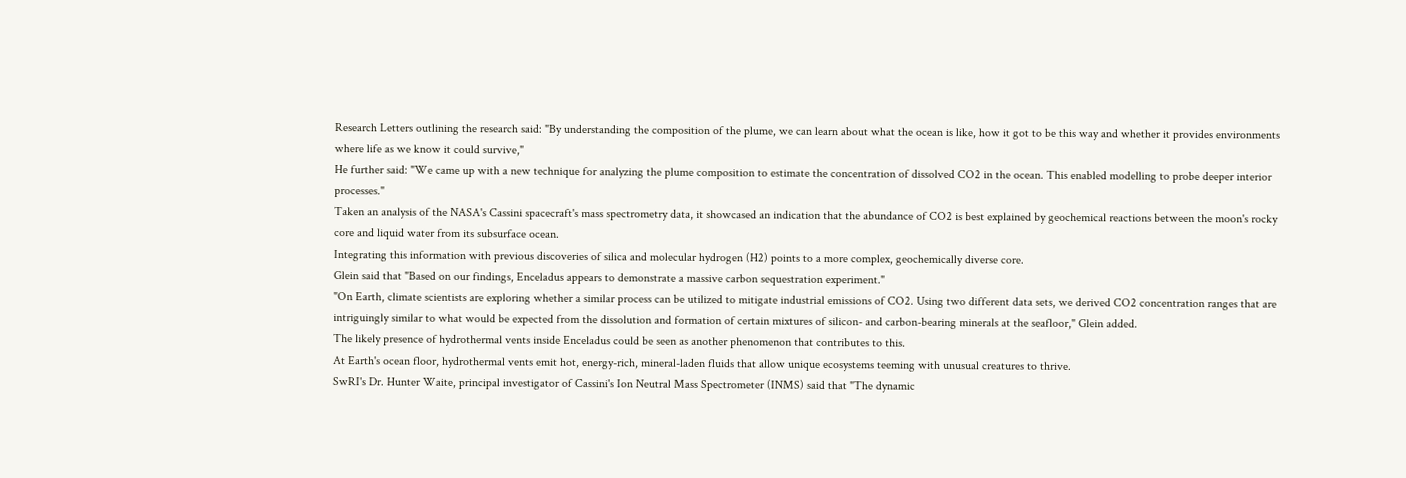Research Letters outlining the research said: "By understanding the composition of the plume, we can learn about what the ocean is like, how it got to be this way and whether it provides environments where life as we know it could survive,"
He further said: "We came up with a new technique for analyzing the plume composition to estimate the concentration of dissolved CO2 in the ocean. This enabled modelling to probe deeper interior processes."
Taken an analysis of the NASA's Cassini spacecraft's mass spectrometry data, it showcased an indication that the abundance of CO2 is best explained by geochemical reactions between the moon's rocky core and liquid water from its subsurface ocean.
Integrating this information with previous discoveries of silica and molecular hydrogen (H2) points to a more complex, geochemically diverse core.
Glein said that "Based on our findings, Enceladus appears to demonstrate a massive carbon sequestration experiment."
"On Earth, climate scientists are exploring whether a similar process can be utilized to mitigate industrial emissions of CO2. Using two different data sets, we derived CO2 concentration ranges that are intriguingly similar to what would be expected from the dissolution and formation of certain mixtures of silicon- and carbon-bearing minerals at the seafloor," Glein added.
The likely presence of hydrothermal vents inside Enceladus could be seen as another phenomenon that contributes to this.
At Earth's ocean floor, hydrothermal vents emit hot, energy-rich, mineral-laden fluids that allow unique ecosystems teeming with unusual creatures to thrive.
SwRI's Dr. Hunter Waite, principal investigator of Cassini's Ion Neutral Mass Spectrometer (INMS) said that "The dynamic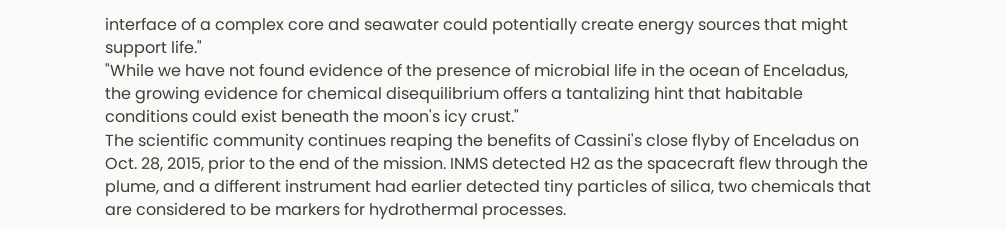interface of a complex core and seawater could potentially create energy sources that might support life."
"While we have not found evidence of the presence of microbial life in the ocean of Enceladus, the growing evidence for chemical disequilibrium offers a tantalizing hint that habitable conditions could exist beneath the moon's icy crust."
The scientific community continues reaping the benefits of Cassini's close flyby of Enceladus on Oct. 28, 2015, prior to the end of the mission. INMS detected H2 as the spacecraft flew through the plume, and a different instrument had earlier detected tiny particles of silica, two chemicals that are considered to be markers for hydrothermal processes.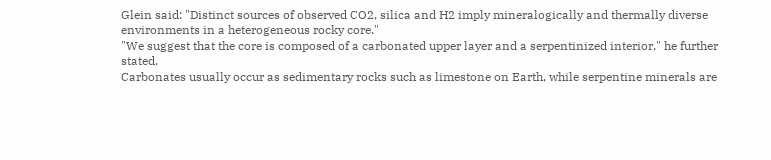Glein said: "Distinct sources of observed CO2, silica and H2 imply mineralogically and thermally diverse environments in a heterogeneous rocky core."
"We suggest that the core is composed of a carbonated upper layer and a serpentinized interior," he further stated.
Carbonates usually occur as sedimentary rocks such as limestone on Earth, while serpentine minerals are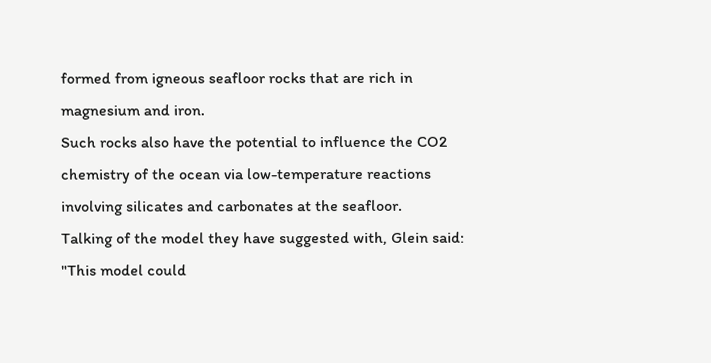formed from igneous seafloor rocks that are rich in magnesium and iron.
Such rocks also have the potential to influence the CO2 chemistry of the ocean via low-temperature reactions involving silicates and carbonates at the seafloor.
Talking of the model they have suggested with, Glein said: "This model could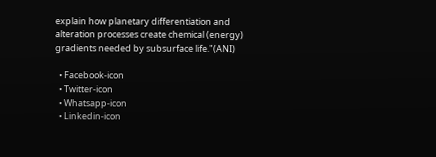explain how planetary differentiation and alteration processes create chemical (energy) gradients needed by subsurface life."(ANI)

  • Facebook-icon
  • Twitter-icon
  • Whatsapp-icon
  • Linkedin-icon